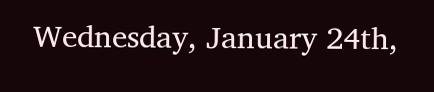Wednesday, January 24th,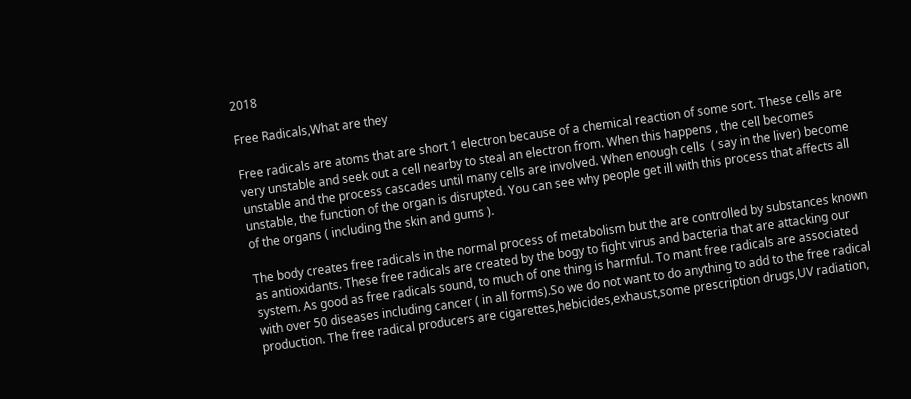2018

Free Radicals,What are they

Free radicals are atoms that are short 1 electron because of a chemical reaction of some sort. These cells are very unstable and seek out a cell nearby to steal an electron from. When this happens , the cell becomes unstable and the process cascades until many cells are involved. When enough cells  ( say in the liver) become unstable, the function of the organ is disrupted. You can see why people get ill with this process that affects all of the organs ( including the skin and gums ).

The body creates free radicals in the normal process of metabolism but the are controlled by substances known as antioxidants. These free radicals are created by the bogy to fight virus and bacteria that are attacking our system. As good as free radicals sound, to much of one thing is harmful. To mant free radicals are associated with over 50 diseases including cancer ( in all forms).So we do not want to do anything to add to the free radical production. The free radical producers are cigarettes,hebicides,exhaust,some prescription drugs,UV radiation,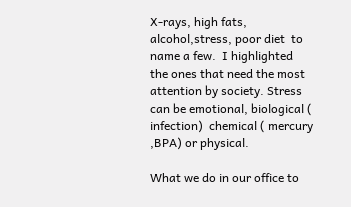X-rays, high fats, alcohol,stress, poor diet  to name a few.  I highlighted  the ones that need the most attention by society. Stress can be emotional, biological ( infection)  chemical ( mercury ,BPA) or physical.

What we do in our office to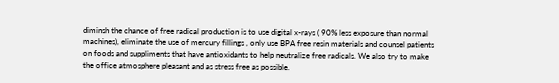diminsh the chance of free radical production is to use digital x-rays ( 90% less exposure than normal machines), eliminate the use of mercury fillings , only use BPA free resin materials and counsel patients on foods and suppliments that have antioxidants to help neutralize free radicals. We also try to make the office atmosphere pleasant and as stress free as possible.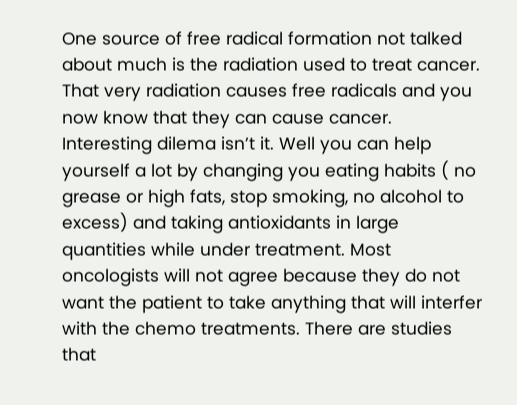One source of free radical formation not talked about much is the radiation used to treat cancer. That very radiation causes free radicals and you now know that they can cause cancer. Interesting dilema isn’t it. Well you can help yourself a lot by changing you eating habits ( no grease or high fats, stop smoking, no alcohol to excess) and taking antioxidants in large quantities while under treatment. Most oncologists will not agree because they do not want the patient to take anything that will interfer with the chemo treatments. There are studies that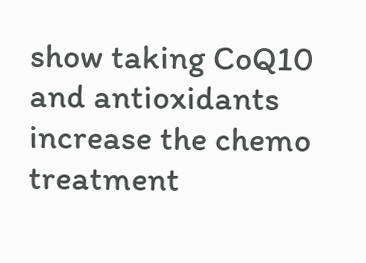show taking CoQ10 and antioxidants increase the chemo treatment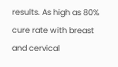results. As high as 80% cure rate with breast and cervical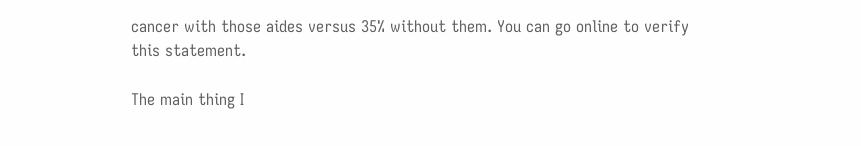cancer with those aides versus 35% without them. You can go online to verify this statement.

The main thing I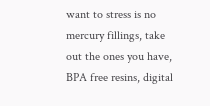want to stress is no mercury fillings, take out the ones you have, BPA free resins, digital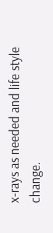x-rays as needed and life style change.